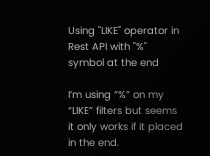Using "LIKE" operator in Rest API with "%" symbol at the end

I’m using “%” on my “LIKE” filters but seems it only works if it placed in the end.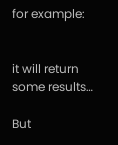for example:


it will return some results…

But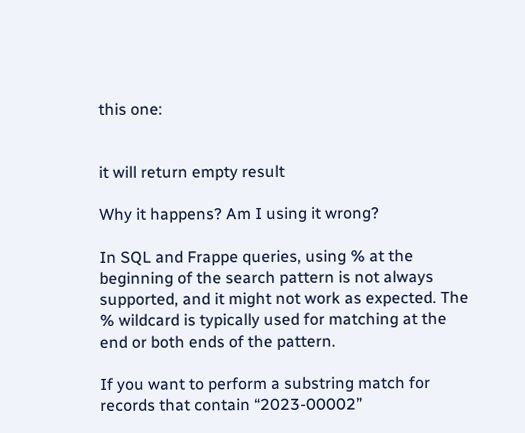this one:


it will return empty result

Why it happens? Am I using it wrong?

In SQL and Frappe queries, using % at the beginning of the search pattern is not always supported, and it might not work as expected. The % wildcard is typically used for matching at the end or both ends of the pattern.

If you want to perform a substring match for records that contain “2023-00002”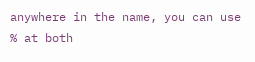anywhere in the name, you can use % at both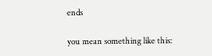ends

you mean something like this: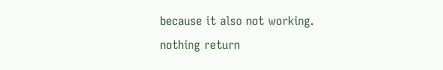because it also not working. nothing return